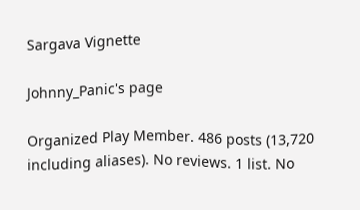Sargava Vignette

Johnny_Panic's page

Organized Play Member. 486 posts (13,720 including aliases). No reviews. 1 list. No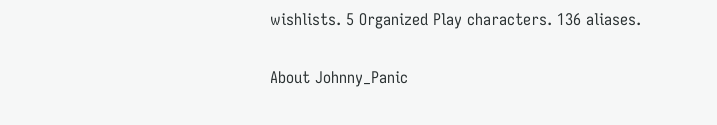wishlists. 5 Organized Play characters. 136 aliases.

About Johnny_Panic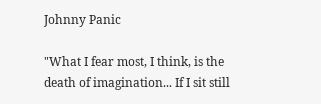Johnny Panic

"What I fear most, I think, is the death of imagination... If I sit still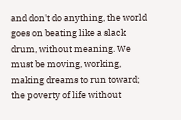and don't do anything, the world goes on beating like a slack drum, without meaning. We must be moving, working, making dreams to run toward; the poverty of life without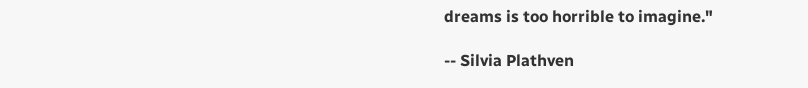dreams is too horrible to imagine."

-- Silvia Plathven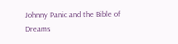Johnny Panic and the Bible of Dreams